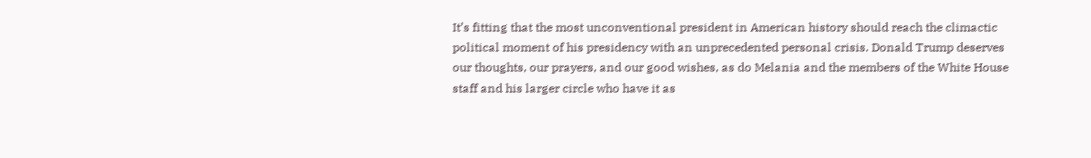It’s fitting that the most unconventional president in American history should reach the climactic political moment of his presidency with an unprecedented personal crisis. Donald Trump deserves our thoughts, our prayers, and our good wishes, as do Melania and the members of the White House staff and his larger circle who have it as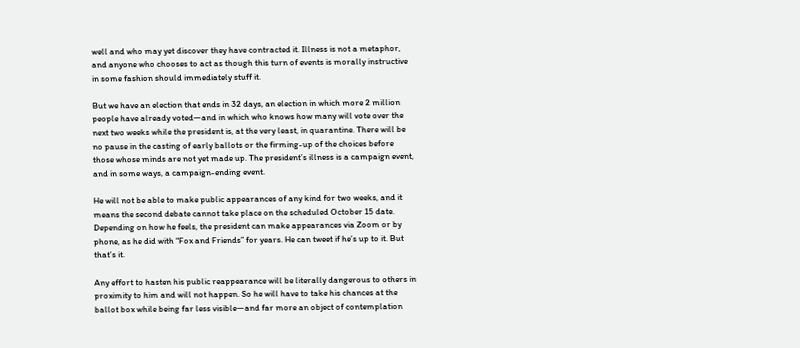well and who may yet discover they have contracted it. Illness is not a metaphor, and anyone who chooses to act as though this turn of events is morally instructive in some fashion should immediately stuff it.

But we have an election that ends in 32 days, an election in which more 2 million people have already voted—and in which who knows how many will vote over the next two weeks while the president is, at the very least, in quarantine. There will be no pause in the casting of early ballots or the firming-up of the choices before those whose minds are not yet made up. The president’s illness is a campaign event, and in some ways, a campaign-ending event.

He will not be able to make public appearances of any kind for two weeks, and it means the second debate cannot take place on the scheduled October 15 date. Depending on how he feels, the president can make appearances via Zoom or by phone, as he did with “Fox and Friends” for years. He can tweet if he’s up to it. But that’s it.

Any effort to hasten his public reappearance will be literally dangerous to others in proximity to him and will not happen. So he will have to take his chances at the ballot box while being far less visible—and far more an object of contemplation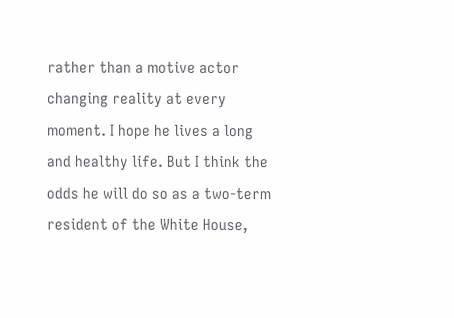rather than a motive actor changing reality at every moment. I hope he lives a long and healthy life. But I think the odds he will do so as a two-term resident of the White House,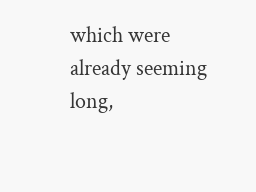which were already seeming long,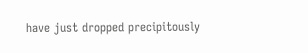have just dropped precipitously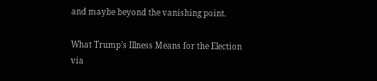and maybe beyond the vanishing point.

What Trump’s Illness Means for the Election via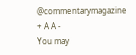@commentarymagazine
+ A A -
You may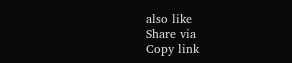also like
Share via
Copy link